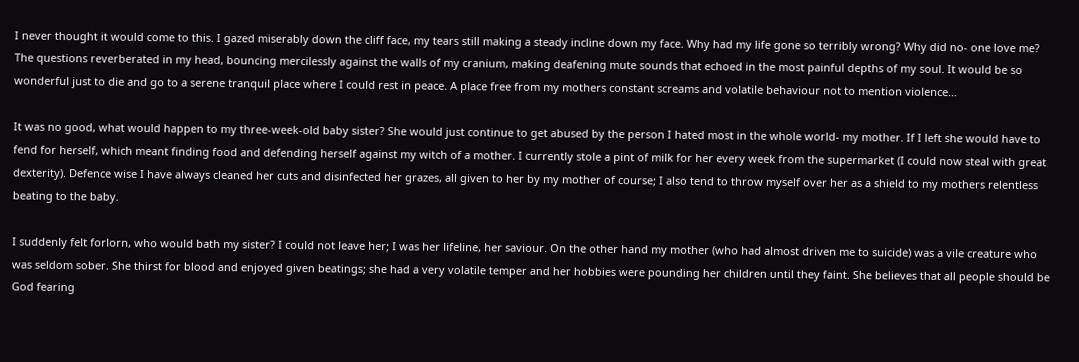I never thought it would come to this. I gazed miserably down the cliff face, my tears still making a steady incline down my face. Why had my life gone so terribly wrong? Why did no- one love me? The questions reverberated in my head, bouncing mercilessly against the walls of my cranium, making deafening mute sounds that echoed in the most painful depths of my soul. It would be so wonderful just to die and go to a serene tranquil place where I could rest in peace. A place free from my mothers constant screams and volatile behaviour not to mention violence…

It was no good, what would happen to my three-week-old baby sister? She would just continue to get abused by the person I hated most in the whole world- my mother. If I left she would have to fend for herself, which meant finding food and defending herself against my witch of a mother. I currently stole a pint of milk for her every week from the supermarket (I could now steal with great dexterity). Defence wise I have always cleaned her cuts and disinfected her grazes, all given to her by my mother of course; I also tend to throw myself over her as a shield to my mothers relentless beating to the baby.

I suddenly felt forlorn, who would bath my sister? I could not leave her; I was her lifeline, her saviour. On the other hand my mother (who had almost driven me to suicide) was a vile creature who was seldom sober. She thirst for blood and enjoyed given beatings; she had a very volatile temper and her hobbies were pounding her children until they faint. She believes that all people should be God fearing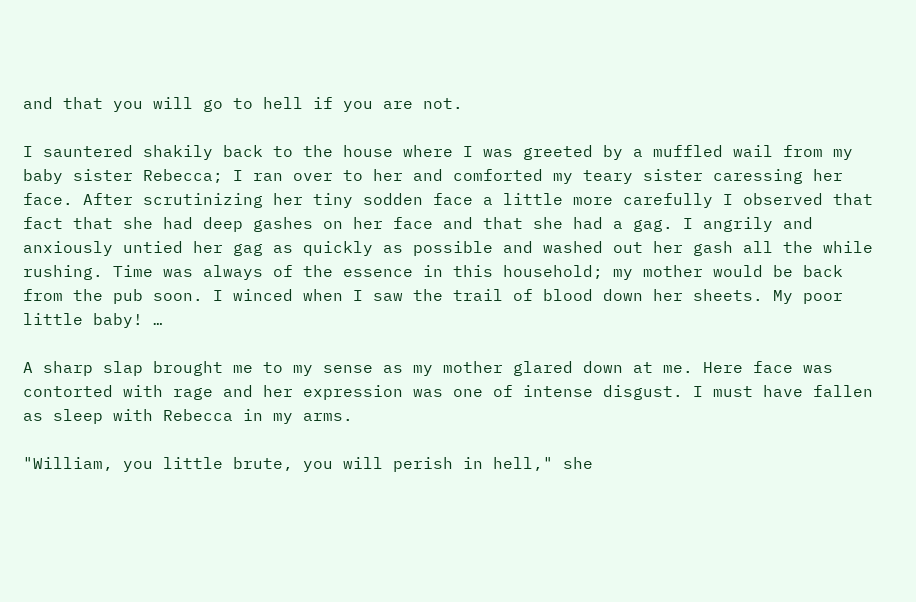and that you will go to hell if you are not.

I sauntered shakily back to the house where I was greeted by a muffled wail from my baby sister Rebecca; I ran over to her and comforted my teary sister caressing her face. After scrutinizing her tiny sodden face a little more carefully I observed that fact that she had deep gashes on her face and that she had a gag. I angrily and anxiously untied her gag as quickly as possible and washed out her gash all the while rushing. Time was always of the essence in this household; my mother would be back from the pub soon. I winced when I saw the trail of blood down her sheets. My poor little baby! …

A sharp slap brought me to my sense as my mother glared down at me. Here face was contorted with rage and her expression was one of intense disgust. I must have fallen as sleep with Rebecca in my arms.

"William, you little brute, you will perish in hell," she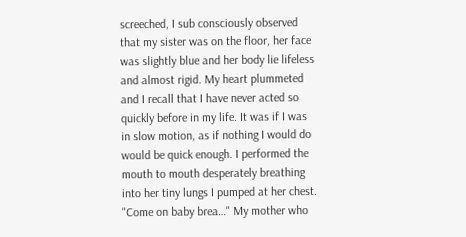screeched, I sub consciously observed that my sister was on the floor, her face was slightly blue and her body lie lifeless and almost rigid. My heart plummeted and I recall that I have never acted so quickly before in my life. It was if I was in slow motion, as if nothing I would do would be quick enough. I performed the mouth to mouth desperately breathing into her tiny lungs I pumped at her chest. "Come on baby brea…" My mother who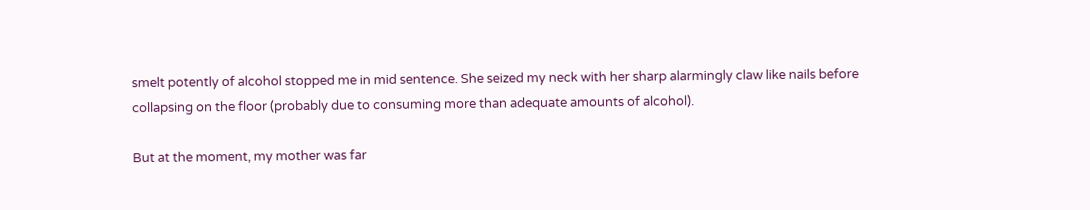smelt potently of alcohol stopped me in mid sentence. She seized my neck with her sharp alarmingly claw like nails before collapsing on the floor (probably due to consuming more than adequate amounts of alcohol).

But at the moment, my mother was far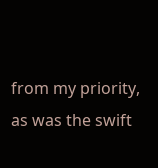from my priority, as was the swift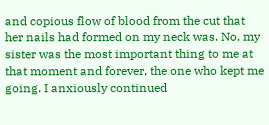and copious flow of blood from the cut that her nails had formed on my neck was. No, my sister was the most important thing to me at that moment and forever, the one who kept me going. I anxiously continued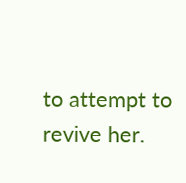to attempt to revive her.